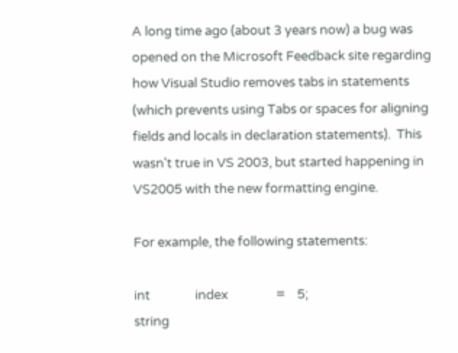A long time ago (about 3 years now) a bug was opened on the Microsoft Feedback site regarding how Visual Studio removes tabs in statements (which prevents using Tabs or spaces for aligning fields and locals in declaration statements).  This wasn't true in VS 2003, but started happening in VS2005 with the new formatting engine.

For example, the following statements:

int               index                =    5;
string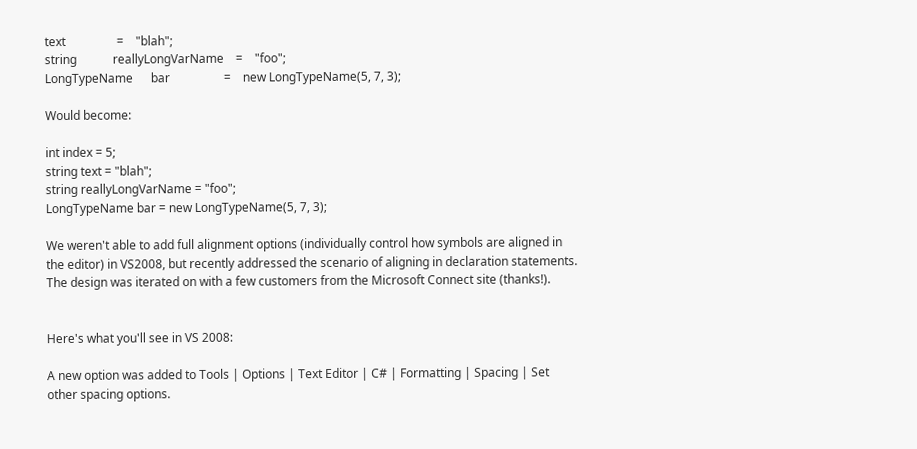text                 =    "blah";
string            reallyLongVarName    =    "foo";
LongTypeName      bar                  =    new LongTypeName(5, 7, 3);

Would become:

int index = 5;
string text = "blah";
string reallyLongVarName = "foo";
LongTypeName bar = new LongTypeName(5, 7, 3);

We weren't able to add full alignment options (individually control how symbols are aligned in the editor) in VS2008, but recently addressed the scenario of aligning in declaration statements.  The design was iterated on with a few customers from the Microsoft Connect site (thanks!).


Here's what you'll see in VS 2008:

A new option was added to Tools | Options | Text Editor | C# | Formatting | Spacing | Set other spacing options.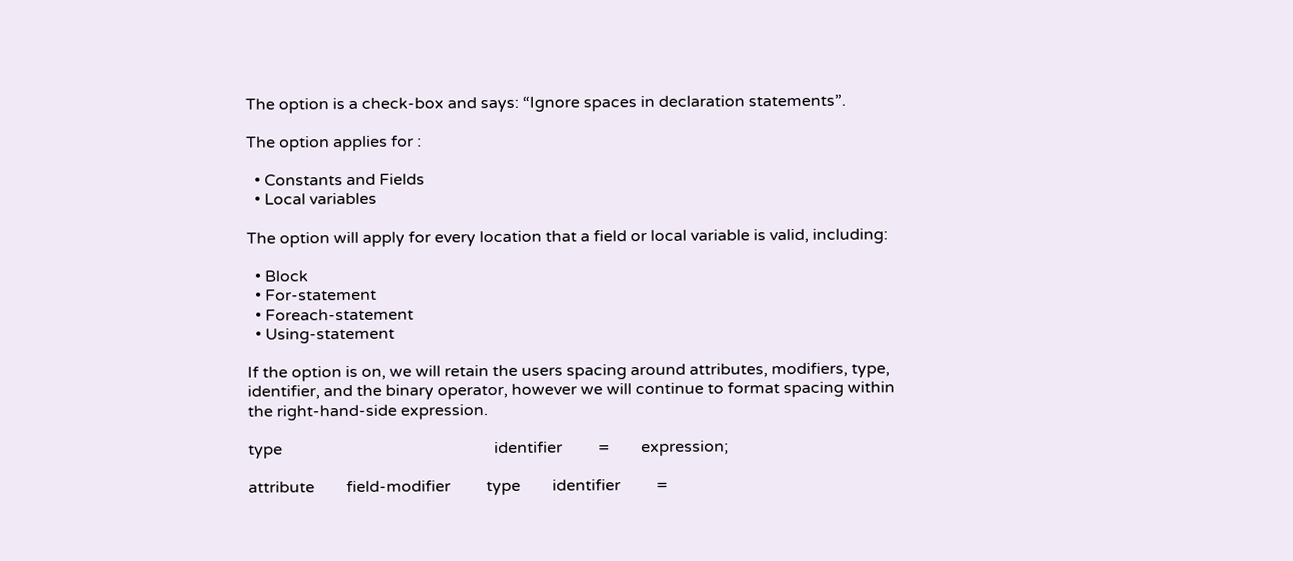The option is a check-box and says: “Ignore spaces in declaration statements”.

The option applies for :

  • Constants and Fields
  • Local variables

The option will apply for every location that a field or local variable is valid, including:

  • Block
  • For-statement
  • Foreach-statement
  • Using-statement

If the option is on, we will retain the users spacing around attributes, modifiers, type, identifier, and the binary operator, however we will continue to format spacing within the right-hand-side expression.

type                                                     identifier         =        expression;

attribute        field-modifier         type        identifier         =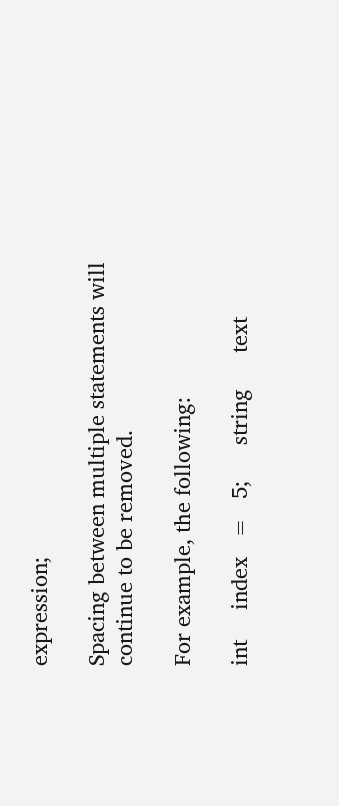expression;

Spacing between multiple statements will continue to be removed.

For example, the following:

int     index   =   5;      string      text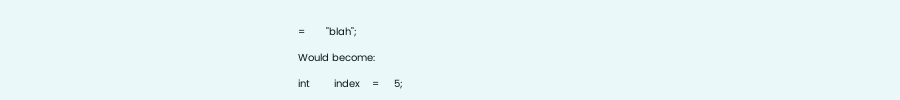=       "blah";

Would become:

int        index    =     5;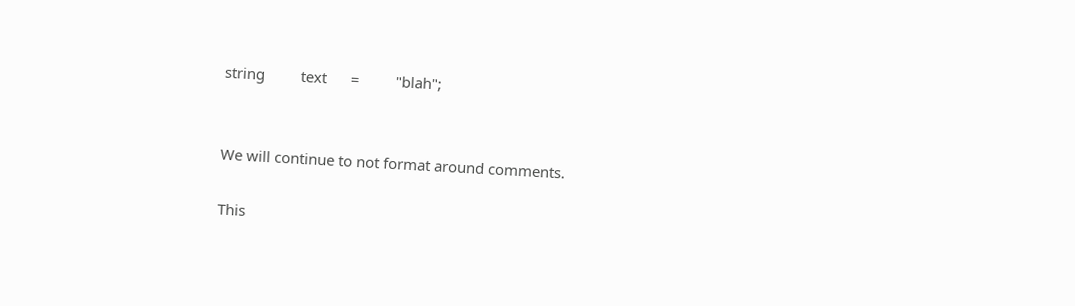string         text      =         "blah";


We will continue to not format around comments.

This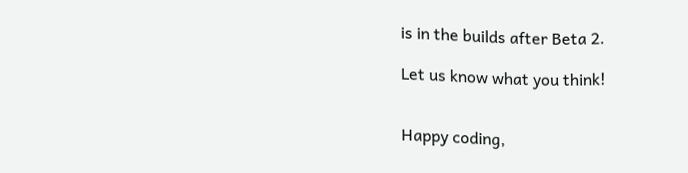is in the builds after Beta 2.

Let us know what you think!


Happy coding,